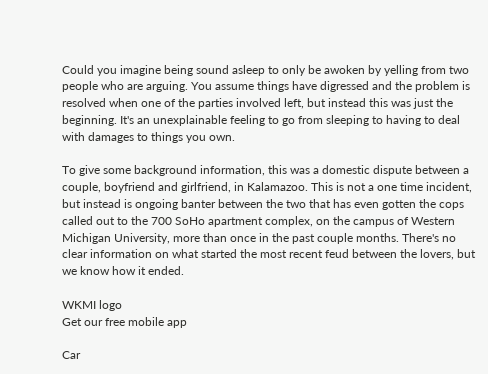Could you imagine being sound asleep to only be awoken by yelling from two people who are arguing. You assume things have digressed and the problem is resolved when one of the parties involved left, but instead this was just the beginning. It's an unexplainable feeling to go from sleeping to having to deal with damages to things you own.

To give some background information, this was a domestic dispute between a couple, boyfriend and girlfriend, in Kalamazoo. This is not a one time incident, but instead is ongoing banter between the two that has even gotten the cops called out to the 700 SoHo apartment complex, on the campus of Western Michigan University, more than once in the past couple months. There's no clear information on what started the most recent feud between the lovers, but we know how it ended.

WKMI logo
Get our free mobile app

Car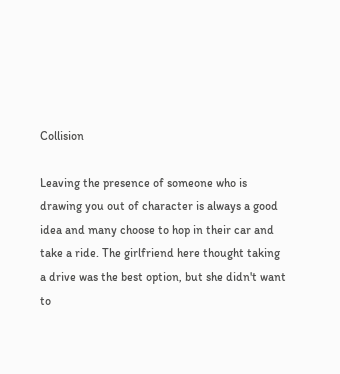Collision

Leaving the presence of someone who is drawing you out of character is always a good idea and many choose to hop in their car and take a ride. The girlfriend here thought taking a drive was the best option, but she didn't want to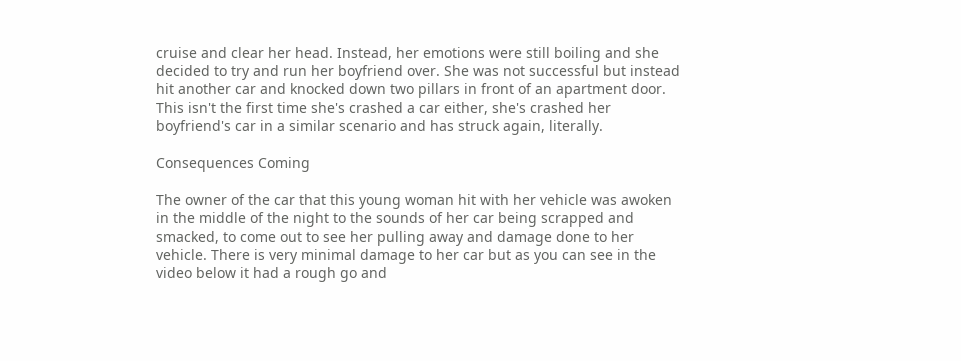cruise and clear her head. Instead, her emotions were still boiling and she decided to try and run her boyfriend over. She was not successful but instead hit another car and knocked down two pillars in front of an apartment door. This isn't the first time she's crashed a car either, she's crashed her boyfriend's car in a similar scenario and has struck again, literally.

Consequences Coming

The owner of the car that this young woman hit with her vehicle was awoken in the middle of the night to the sounds of her car being scrapped and smacked, to come out to see her pulling away and damage done to her vehicle. There is very minimal damage to her car but as you can see in the video below it had a rough go and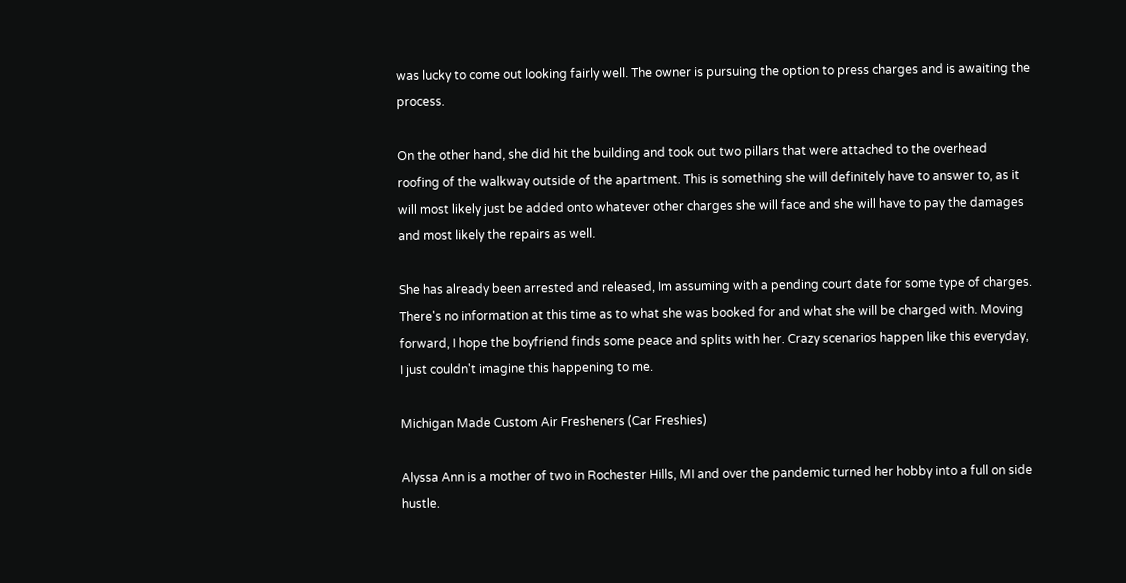was lucky to come out looking fairly well. The owner is pursuing the option to press charges and is awaiting the process.

On the other hand, she did hit the building and took out two pillars that were attached to the overhead roofing of the walkway outside of the apartment. This is something she will definitely have to answer to, as it will most likely just be added onto whatever other charges she will face and she will have to pay the damages and most likely the repairs as well.

She has already been arrested and released, Im assuming with a pending court date for some type of charges. There's no information at this time as to what she was booked for and what she will be charged with. Moving forward, I hope the boyfriend finds some peace and splits with her. Crazy scenarios happen like this everyday, I just couldn't imagine this happening to me.

Michigan Made Custom Air Fresheners (Car Freshies)

Alyssa Ann is a mother of two in Rochester Hills, MI and over the pandemic turned her hobby into a full on side hustle.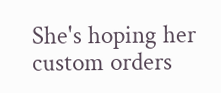She's hoping her custom orders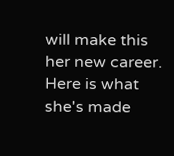will make this her new career. Here is what she's made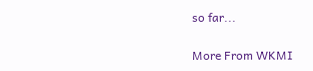so far...

More From WKMI